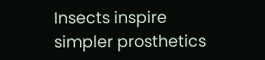Insects inspire simpler prosthetics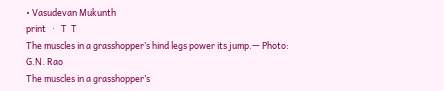• Vasudevan Mukunth
print   ·   T  T
The muscles in a grasshopper’s hind legs power its jump.— Photo: G.N. Rao
The muscles in a grasshopper’s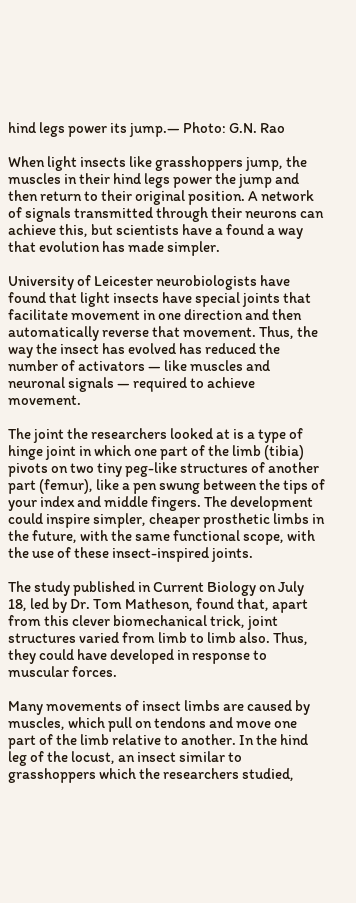hind legs power its jump.— Photo: G.N. Rao

When light insects like grasshoppers jump, the muscles in their hind legs power the jump and then return to their original position. A network of signals transmitted through their neurons can achieve this, but scientists have a found a way that evolution has made simpler.

University of Leicester neurobiologists have found that light insects have special joints that facilitate movement in one direction and then automatically reverse that movement. Thus, the way the insect has evolved has reduced the number of activators — like muscles and neuronal signals — required to achieve movement.

The joint the researchers looked at is a type of hinge joint in which one part of the limb (tibia) pivots on two tiny peg-like structures of another part (femur), like a pen swung between the tips of your index and middle fingers. The development could inspire simpler, cheaper prosthetic limbs in the future, with the same functional scope, with the use of these insect-inspired joints.

The study published in Current Biology on July 18, led by Dr. Tom Matheson, found that, apart from this clever biomechanical trick, joint structures varied from limb to limb also. Thus, they could have developed in response to muscular forces.

Many movements of insect limbs are caused by muscles, which pull on tendons and move one part of the limb relative to another. In the hind leg of the locust, an insect similar to grasshoppers which the researchers studied,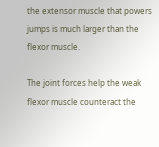the extensor muscle that powers jumps is much larger than the flexor muscle.

The joint forces help the weak flexor muscle counteract the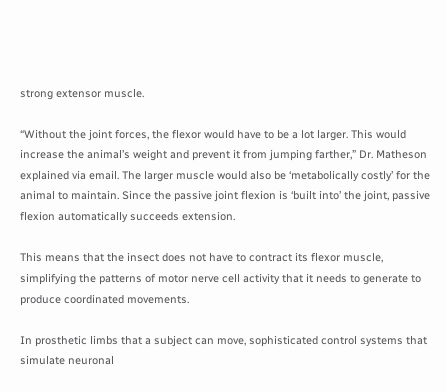strong extensor muscle.

“Without the joint forces, the flexor would have to be a lot larger. This would increase the animal’s weight and prevent it from jumping farther,” Dr. Matheson explained via email. The larger muscle would also be ‘metabolically costly’ for the animal to maintain. Since the passive joint flexion is ‘built into’ the joint, passive flexion automatically succeeds extension.

This means that the insect does not have to contract its flexor muscle, simplifying the patterns of motor nerve cell activity that it needs to generate to produce coordinated movements.

In prosthetic limbs that a subject can move, sophisticated control systems that simulate neuronal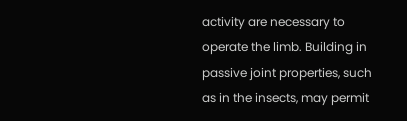activity are necessary to operate the limb. Building in passive joint properties, such as in the insects, may permit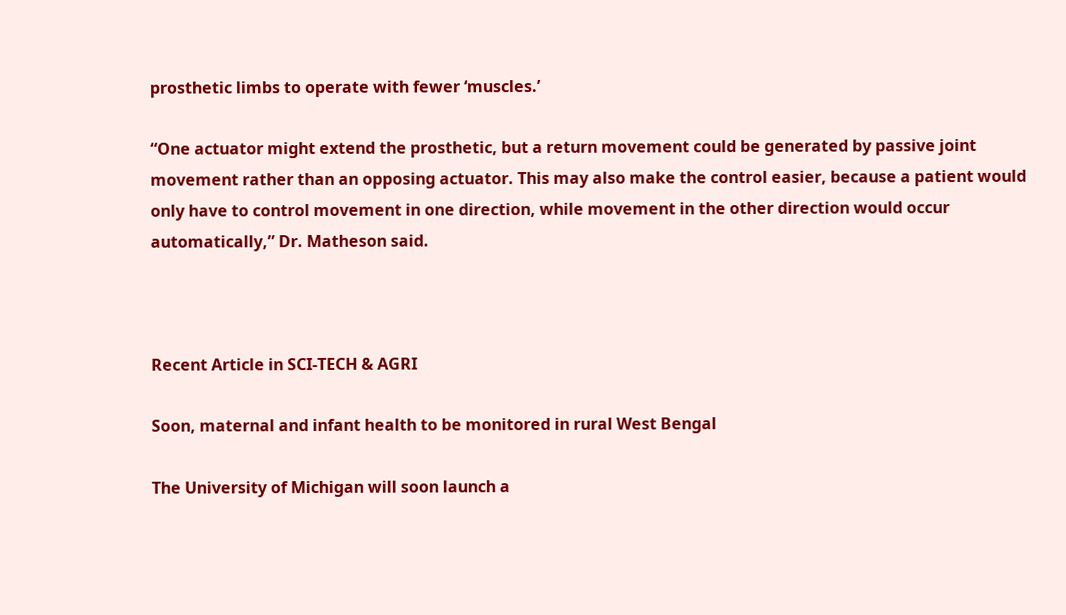prosthetic limbs to operate with fewer ‘muscles.’

“One actuator might extend the prosthetic, but a return movement could be generated by passive joint movement rather than an opposing actuator. This may also make the control easier, because a patient would only have to control movement in one direction, while movement in the other direction would occur automatically,” Dr. Matheson said.



Recent Article in SCI-TECH & AGRI

Soon, maternal and infant health to be monitored in rural West Bengal

The University of Michigan will soon launch a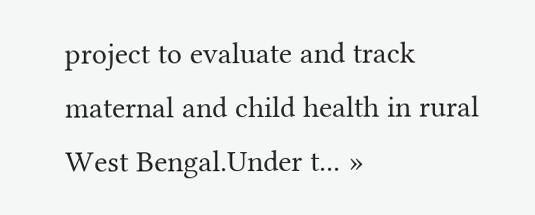project to evaluate and track maternal and child health in rural West Bengal.Under t... »